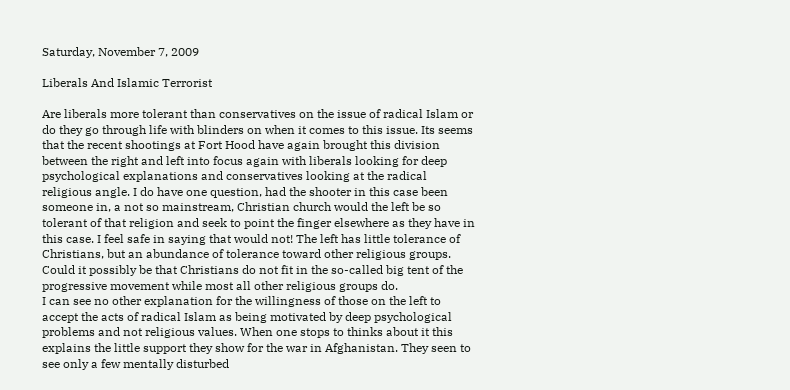Saturday, November 7, 2009

Liberals And Islamic Terrorist

Are liberals more tolerant than conservatives on the issue of radical Islam or do they go through life with blinders on when it comes to this issue. Its seems that the recent shootings at Fort Hood have again brought this division between the right and left into focus again with liberals looking for deep psychological explanations and conservatives looking at the radical religious angle. I do have one question, had the shooter in this case been someone in, a not so mainstream, Christian church would the left be so tolerant of that religion and seek to point the finger elsewhere as they have in this case. I feel safe in saying that would not! The left has little tolerance of Christians, but an abundance of tolerance toward other religious groups. Could it possibly be that Christians do not fit in the so-called big tent of the progressive movement while most all other religious groups do.
I can see no other explanation for the willingness of those on the left to accept the acts of radical Islam as being motivated by deep psychological problems and not religious values. When one stops to thinks about it this explains the little support they show for the war in Afghanistan. They seen to see only a few mentally disturbed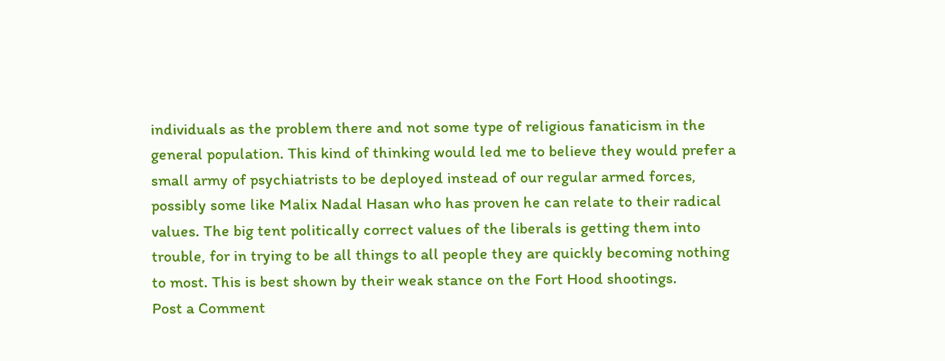individuals as the problem there and not some type of religious fanaticism in the general population. This kind of thinking would led me to believe they would prefer a small army of psychiatrists to be deployed instead of our regular armed forces, possibly some like Malix Nadal Hasan who has proven he can relate to their radical values. The big tent politically correct values of the liberals is getting them into trouble, for in trying to be all things to all people they are quickly becoming nothing to most. This is best shown by their weak stance on the Fort Hood shootings.
Post a Comment